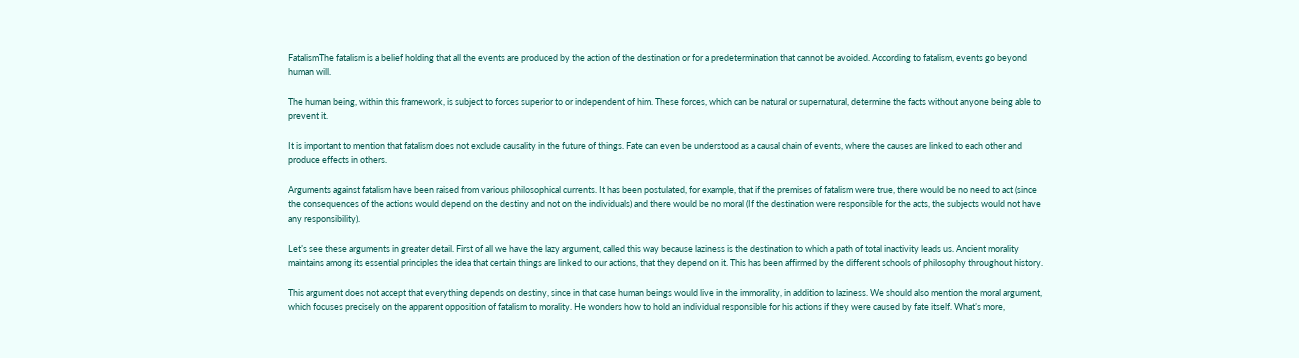FatalismThe fatalism is a belief holding that all the events are produced by the action of the destination or for a predetermination that cannot be avoided. According to fatalism, events go beyond human will.

The human being, within this framework, is subject to forces superior to or independent of him. These forces, which can be natural or supernatural, determine the facts without anyone being able to prevent it.

It is important to mention that fatalism does not exclude causality in the future of things. Fate can even be understood as a causal chain of events, where the causes are linked to each other and produce effects in others.

Arguments against fatalism have been raised from various philosophical currents. It has been postulated, for example, that if the premises of fatalism were true, there would be no need to act (since the consequences of the actions would depend on the destiny and not on the individuals) and there would be no moral (If the destination were responsible for the acts, the subjects would not have any responsibility).

Let’s see these arguments in greater detail. First of all we have the lazy argument, called this way because laziness is the destination to which a path of total inactivity leads us. Ancient morality maintains among its essential principles the idea that certain things are linked to our actions, that they depend on it. This has been affirmed by the different schools of philosophy throughout history.

This argument does not accept that everything depends on destiny, since in that case human beings would live in the immorality, in addition to laziness. We should also mention the moral argument, which focuses precisely on the apparent opposition of fatalism to morality. He wonders how to hold an individual responsible for his actions if they were caused by fate itself. What’s more,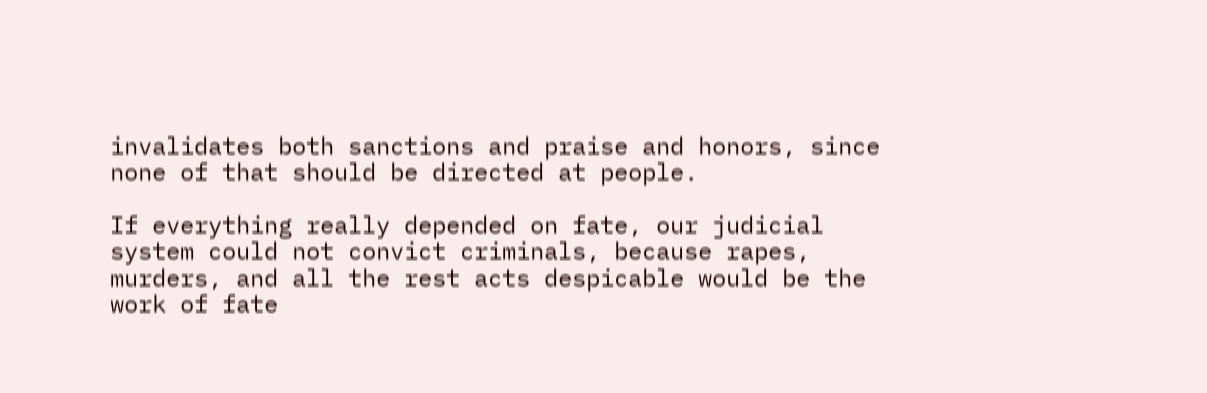invalidates both sanctions and praise and honors, since none of that should be directed at people.

If everything really depended on fate, our judicial system could not convict criminals, because rapes, murders, and all the rest acts despicable would be the work of fate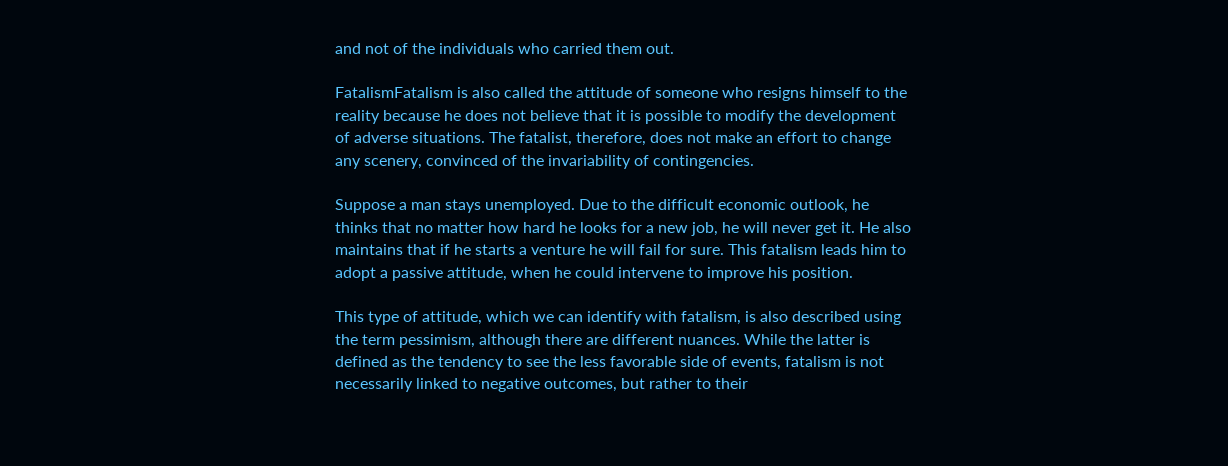and not of the individuals who carried them out.

FatalismFatalism is also called the attitude of someone who resigns himself to the reality because he does not believe that it is possible to modify the development of adverse situations. The fatalist, therefore, does not make an effort to change any scenery, convinced of the invariability of contingencies.

Suppose a man stays unemployed. Due to the difficult economic outlook, he thinks that no matter how hard he looks for a new job, he will never get it. He also maintains that if he starts a venture he will fail for sure. This fatalism leads him to adopt a passive attitude, when he could intervene to improve his position.

This type of attitude, which we can identify with fatalism, is also described using the term pessimism, although there are different nuances. While the latter is defined as the tendency to see the less favorable side of events, fatalism is not necessarily linked to negative outcomes, but rather to their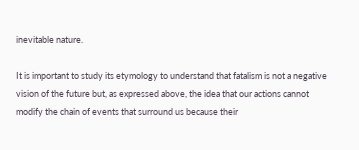inevitable nature.

It is important to study its etymology to understand that fatalism is not a negative vision of the future but, as expressed above, the idea that our actions cannot modify the chain of events that surround us because their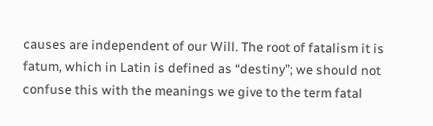causes are independent of our Will. The root of fatalism it is fatum, which in Latin is defined as “destiny”; we should not confuse this with the meanings we give to the term fatal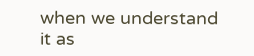when we understand it as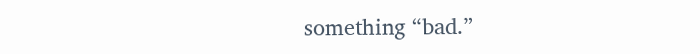something “bad.”